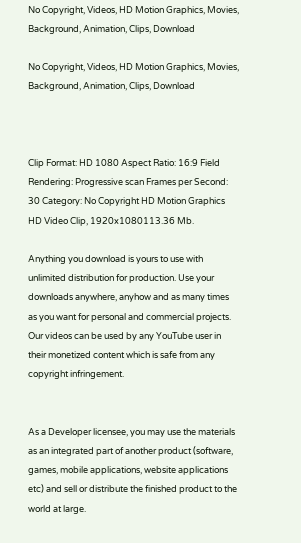No Copyright, Videos, HD Motion Graphics, Movies, Background, Animation, Clips, Download

No Copyright, Videos, HD Motion Graphics, Movies, Background, Animation, Clips, Download



Clip Format: HD 1080 Aspect Ratio: 16:9 Field Rendering: Progressive scan Frames per Second: 30 Category: No Copyright HD Motion Graphics
HD Video Clip, 1920x1080113.36 Mb.

Anything you download is yours to use with unlimited distribution for production. Use your downloads anywhere, anyhow and as many times as you want for personal and commercial projects. Our videos can be used by any YouTube user in their monetized content which is safe from any copyright infringement.


As a Developer licensee, you may use the materials as an integrated part of another product (software, games, mobile applications, website applications etc) and sell or distribute the finished product to the world at large.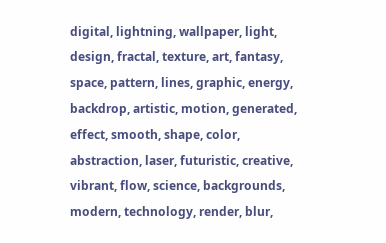digital, lightning, wallpaper, light, design, fractal, texture, art, fantasy, space, pattern, lines, graphic, energy, backdrop, artistic, motion, generated, effect, smooth, shape, color, abstraction, laser, futuristic, creative, vibrant, flow, science, backgrounds, modern, technology, render, blur,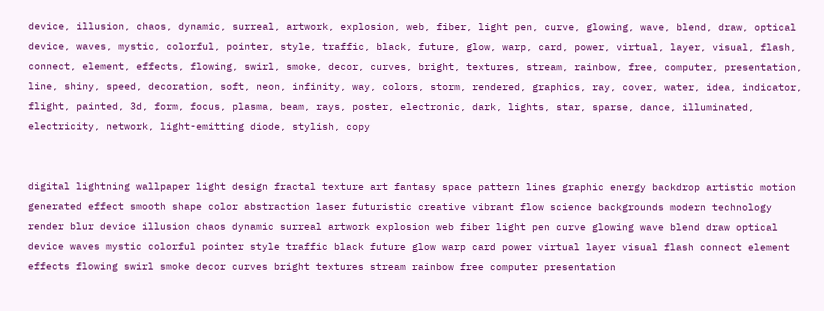device, illusion, chaos, dynamic, surreal, artwork, explosion, web, fiber, light pen, curve, glowing, wave, blend, draw, optical device, waves, mystic, colorful, pointer, style, traffic, black, future, glow, warp, card, power, virtual, layer, visual, flash, connect, element, effects, flowing, swirl, smoke, decor, curves, bright, textures, stream, rainbow, free, computer, presentation, line, shiny, speed, decoration, soft, neon, infinity, way, colors, storm, rendered, graphics, ray, cover, water, idea, indicator, flight, painted, 3d, form, focus, plasma, beam, rays, poster, electronic, dark, lights, star, sparse, dance, illuminated, electricity, network, light-emitting diode, stylish, copy


digital lightning wallpaper light design fractal texture art fantasy space pattern lines graphic energy backdrop artistic motion generated effect smooth shape color abstraction laser futuristic creative vibrant flow science backgrounds modern technology render blur device illusion chaos dynamic surreal artwork explosion web fiber light pen curve glowing wave blend draw optical device waves mystic colorful pointer style traffic black future glow warp card power virtual layer visual flash connect element effects flowing swirl smoke decor curves bright textures stream rainbow free computer presentation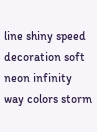line shiny speed decoration soft neon infinity way colors storm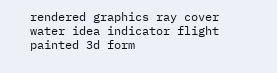rendered graphics ray cover water idea indicator flight painted 3d form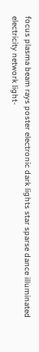focus plasma beam rays poster electronic dark lights star sparse dance illuminated electricity network light-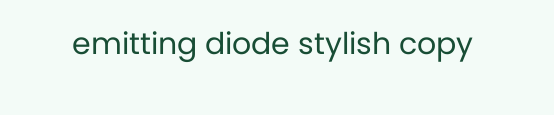emitting diode stylish copy